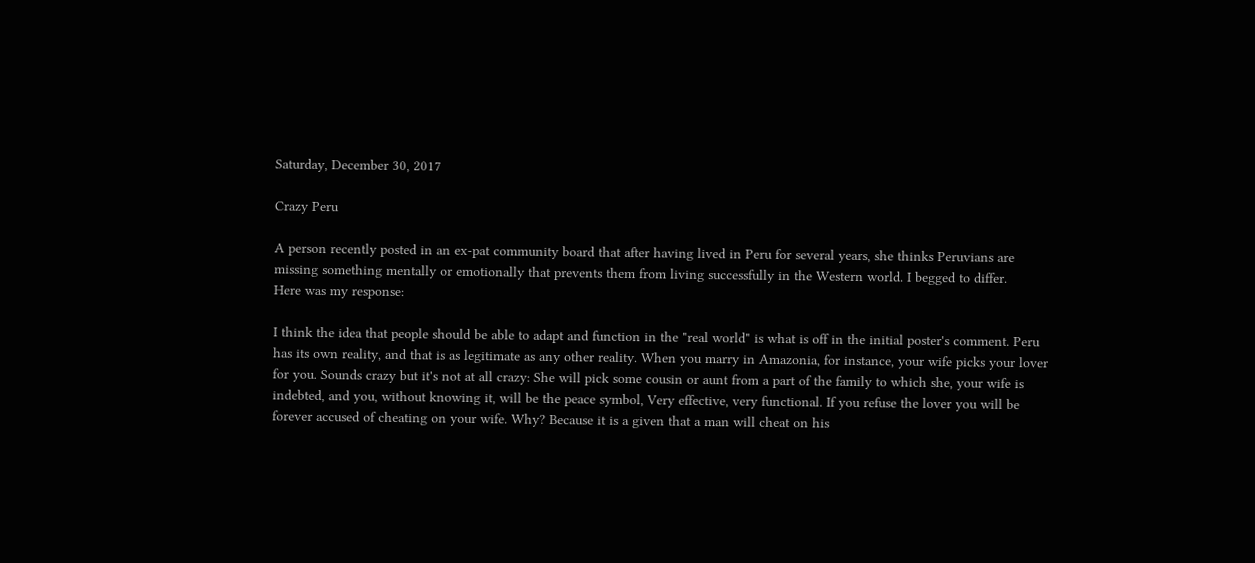Saturday, December 30, 2017

Crazy Peru

A person recently posted in an ex-pat community board that after having lived in Peru for several years, she thinks Peruvians are missing something mentally or emotionally that prevents them from living successfully in the Western world. I begged to differ.
Here was my response:

I think the idea that people should be able to adapt and function in the "real world" is what is off in the initial poster's comment. Peru has its own reality, and that is as legitimate as any other reality. When you marry in Amazonia, for instance, your wife picks your lover for you. Sounds crazy but it's not at all crazy: She will pick some cousin or aunt from a part of the family to which she, your wife is indebted, and you, without knowing it, will be the peace symbol, Very effective, very functional. If you refuse the lover you will be forever accused of cheating on your wife. Why? Because it is a given that a man will cheat on his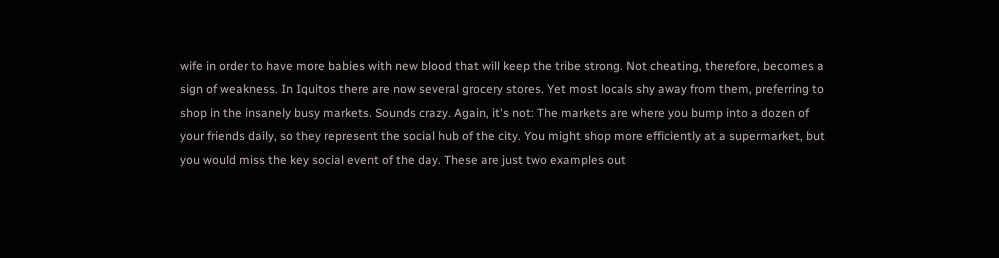wife in order to have more babies with new blood that will keep the tribe strong. Not cheating, therefore, becomes a sign of weakness. In Iquitos there are now several grocery stores. Yet most locals shy away from them, preferring to shop in the insanely busy markets. Sounds crazy. Again, it's not: The markets are where you bump into a dozen of your friends daily, so they represent the social hub of the city. You might shop more efficiently at a supermarket, but you would miss the key social event of the day. These are just two examples out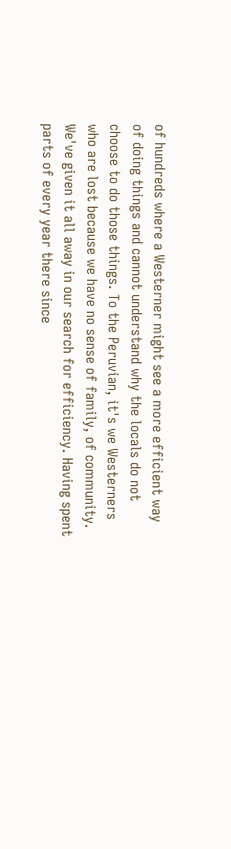of hundreds where a Westerner might see a more efficient way of doing things and cannot understand why the locals do not choose to do those things. To the Peruvian, it's we Westerners who are lost because we have no sense of family, of community. We've given it all away in our search for efficiency. Having spent parts of every year there since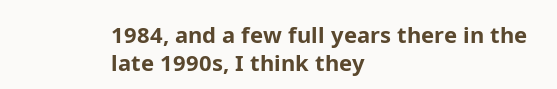1984, and a few full years there in the late 1990s, I think they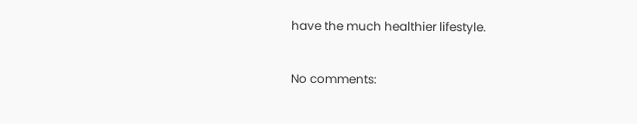have the much healthier lifestyle.

No comments: